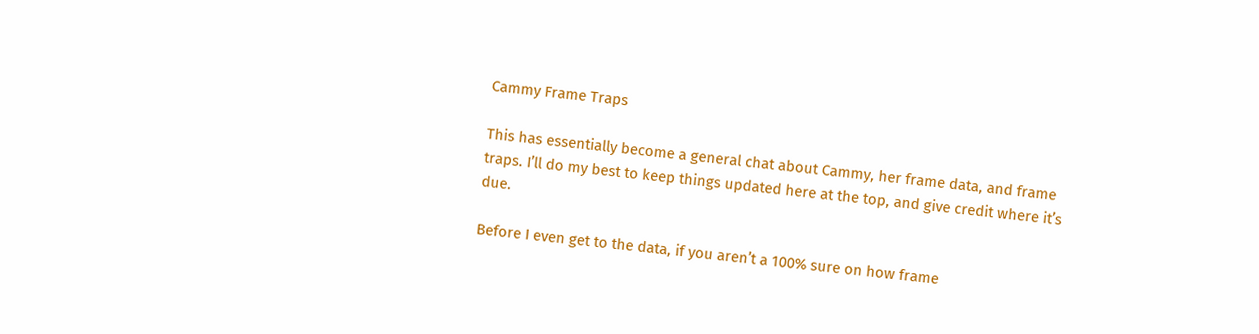Cammy Frame Traps

This has essentially become a general chat about Cammy, her frame data, and frame traps. I’ll do my best to keep things updated here at the top, and give credit where it’s due.

Before I even get to the data, if you aren’t a 100% sure on how frame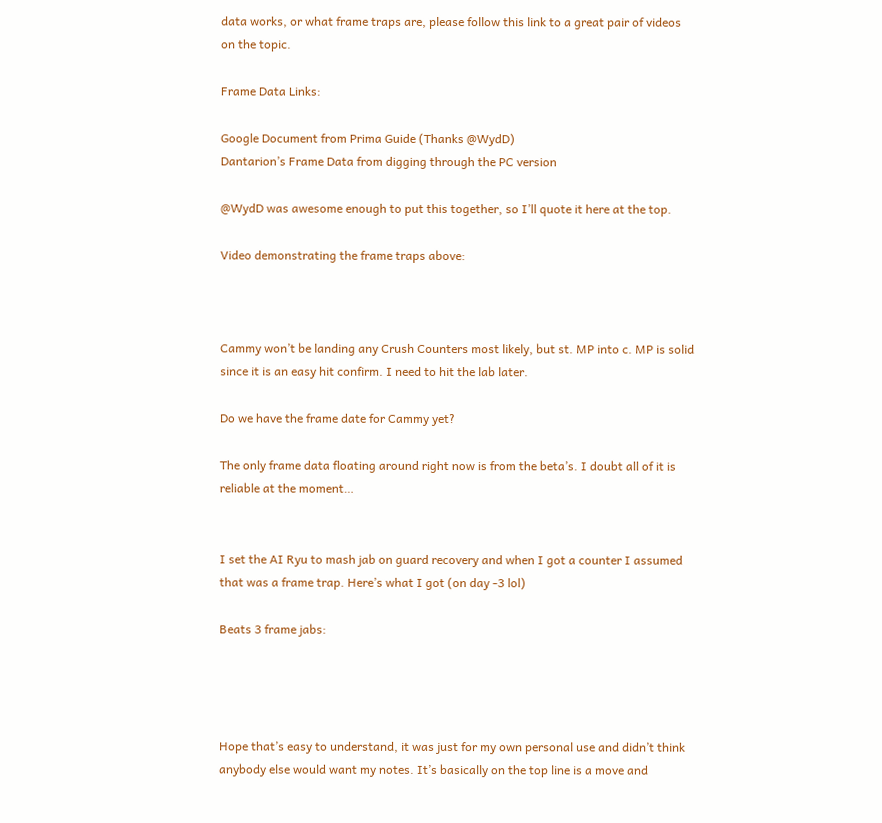data works, or what frame traps are, please follow this link to a great pair of videos on the topic.

Frame Data Links:

Google Document from Prima Guide (Thanks @WydD)
Dantarion’s Frame Data from digging through the PC version

@WydD was awesome enough to put this together, so I’ll quote it here at the top.

Video demonstrating the frame traps above:



Cammy won’t be landing any Crush Counters most likely, but st. MP into c. MP is solid since it is an easy hit confirm. I need to hit the lab later.

Do we have the frame date for Cammy yet?

The only frame data floating around right now is from the beta’s. I doubt all of it is reliable at the moment…


I set the AI Ryu to mash jab on guard recovery and when I got a counter I assumed that was a frame trap. Here’s what I got (on day -3 lol)

Beats 3 frame jabs:




Hope that’s easy to understand, it was just for my own personal use and didn’t think anybody else would want my notes. It’s basically on the top line is a move and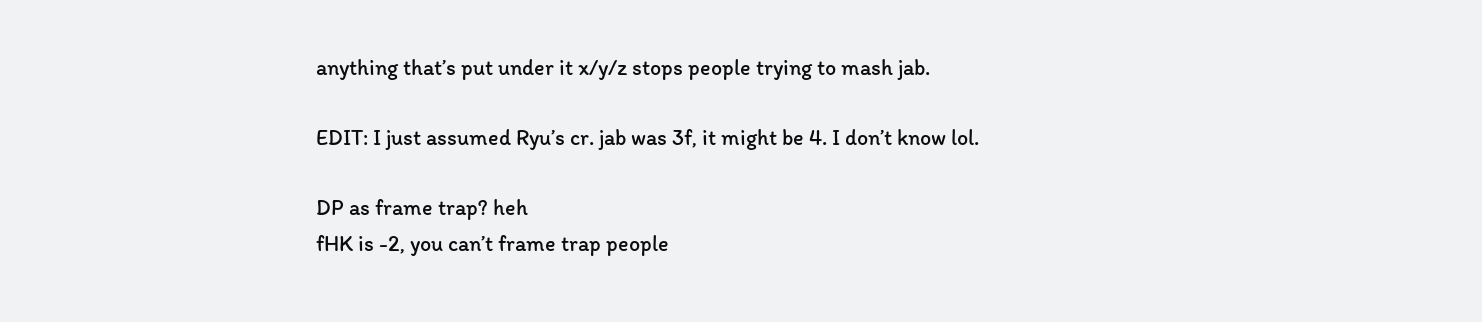anything that’s put under it x/y/z stops people trying to mash jab.

EDIT: I just assumed Ryu’s cr. jab was 3f, it might be 4. I don’t know lol.

DP as frame trap? heh
fHK is -2, you can’t frame trap people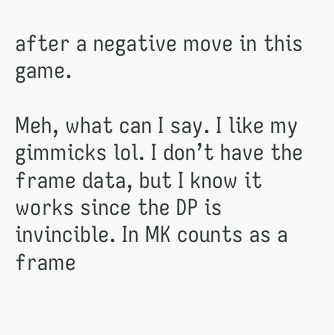after a negative move in this game.

Meh, what can I say. I like my gimmicks lol. I don’t have the frame data, but I know it works since the DP is invincible. In MK counts as a frame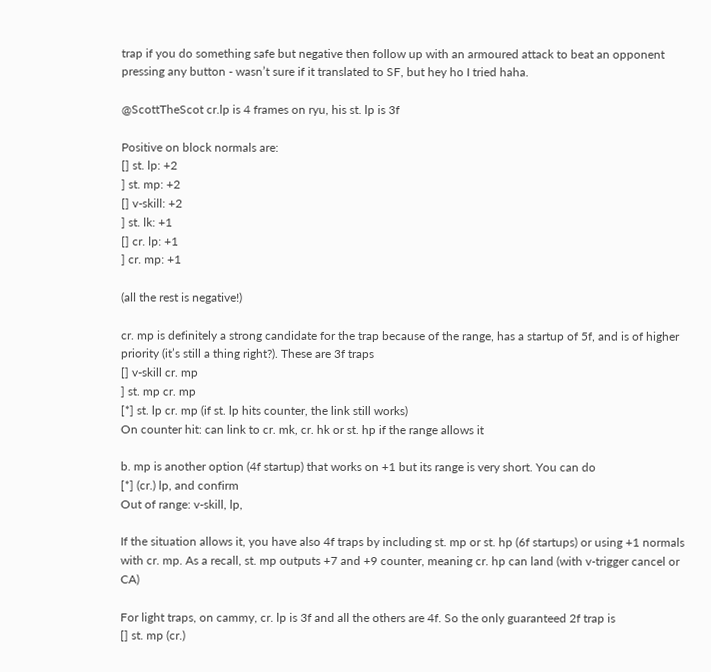trap if you do something safe but negative then follow up with an armoured attack to beat an opponent pressing any button - wasn’t sure if it translated to SF, but hey ho I tried haha.

@ScottTheScot cr.lp is 4 frames on ryu, his st. lp is 3f

Positive on block normals are:
[] st. lp: +2
] st. mp: +2
[] v-skill: +2
] st. lk: +1
[] cr. lp: +1
] cr. mp: +1

(all the rest is negative!)

cr. mp is definitely a strong candidate for the trap because of the range, has a startup of 5f, and is of higher priority (it’s still a thing right?). These are 3f traps
[] v-skill cr. mp
] st. mp cr. mp
[*] st. lp cr. mp (if st. lp hits counter, the link still works)
On counter hit: can link to cr. mk, cr. hk or st. hp if the range allows it

b. mp is another option (4f startup) that works on +1 but its range is very short. You can do
[*] (cr.) lp, and confirm
Out of range: v-skill, lp,

If the situation allows it, you have also 4f traps by including st. mp or st. hp (6f startups) or using +1 normals with cr. mp. As a recall, st. mp outputs +7 and +9 counter, meaning cr. hp can land (with v-trigger cancel or CA)

For light traps, on cammy, cr. lp is 3f and all the others are 4f. So the only guaranteed 2f trap is
[] st. mp (cr.)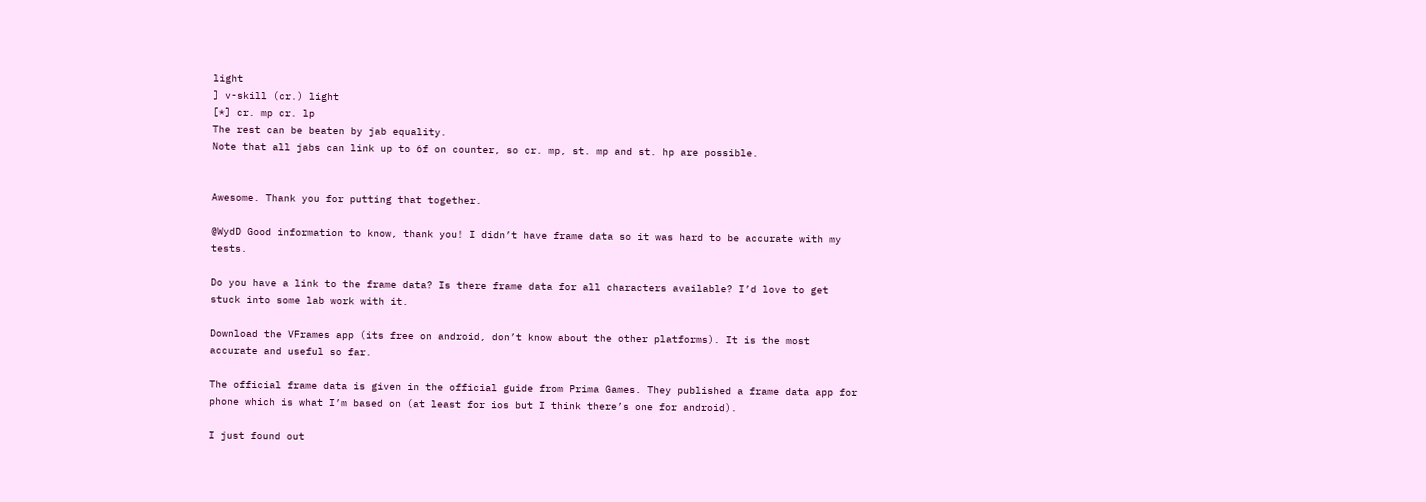light
] v-skill (cr.) light
[*] cr. mp cr. lp
The rest can be beaten by jab equality.
Note that all jabs can link up to 6f on counter, so cr. mp, st. mp and st. hp are possible.


Awesome. Thank you for putting that together.

@WydD Good information to know, thank you! I didn’t have frame data so it was hard to be accurate with my tests.

Do you have a link to the frame data? Is there frame data for all characters available? I’d love to get stuck into some lab work with it.

Download the VFrames app (its free on android, don’t know about the other platforms). It is the most accurate and useful so far.

The official frame data is given in the official guide from Prima Games. They published a frame data app for phone which is what I’m based on (at least for ios but I think there’s one for android).

I just found out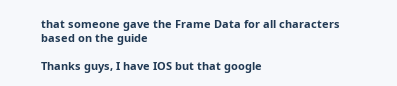that someone gave the Frame Data for all characters based on the guide

Thanks guys, I have IOS but that google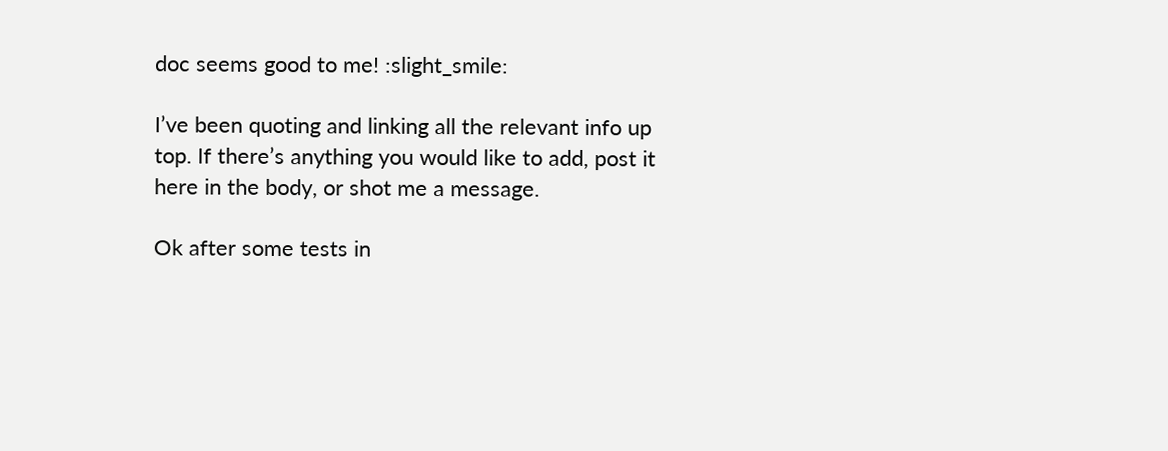doc seems good to me! :slight_smile:

I’ve been quoting and linking all the relevant info up top. If there’s anything you would like to add, post it here in the body, or shot me a message.

Ok after some tests in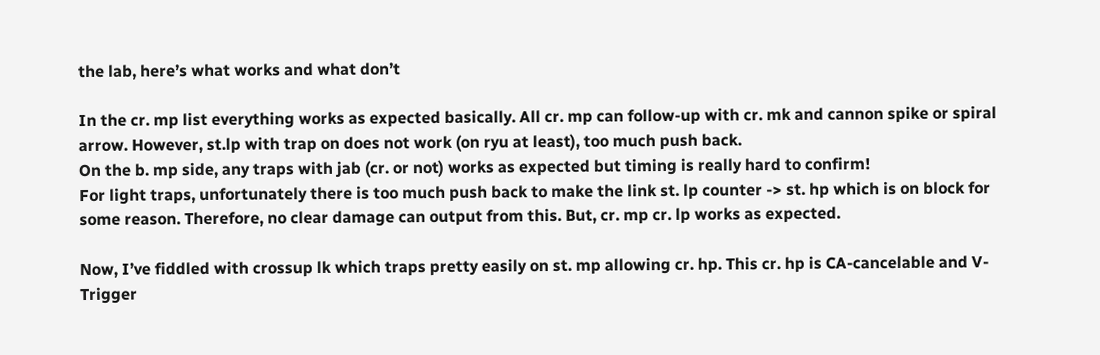the lab, here’s what works and what don’t

In the cr. mp list everything works as expected basically. All cr. mp can follow-up with cr. mk and cannon spike or spiral arrow. However, st.lp with trap on does not work (on ryu at least), too much push back.
On the b. mp side, any traps with jab (cr. or not) works as expected but timing is really hard to confirm!
For light traps, unfortunately there is too much push back to make the link st. lp counter -> st. hp which is on block for some reason. Therefore, no clear damage can output from this. But, cr. mp cr. lp works as expected.

Now, I’ve fiddled with crossup lk which traps pretty easily on st. mp allowing cr. hp. This cr. hp is CA-cancelable and V-Trigger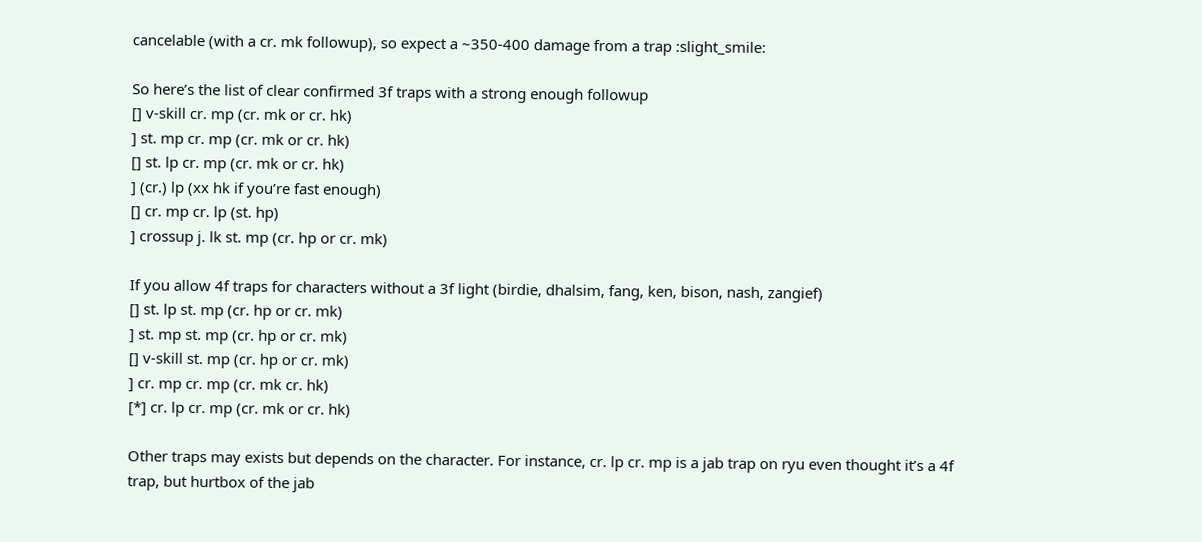cancelable (with a cr. mk followup), so expect a ~350-400 damage from a trap :slight_smile:

So here’s the list of clear confirmed 3f traps with a strong enough followup
[] v-skill cr. mp (cr. mk or cr. hk)
] st. mp cr. mp (cr. mk or cr. hk)
[] st. lp cr. mp (cr. mk or cr. hk)
] (cr.) lp (xx hk if you’re fast enough)
[] cr. mp cr. lp (st. hp)
] crossup j. lk st. mp (cr. hp or cr. mk)

If you allow 4f traps for characters without a 3f light (birdie, dhalsim, fang, ken, bison, nash, zangief)
[] st. lp st. mp (cr. hp or cr. mk)
] st. mp st. mp (cr. hp or cr. mk)
[] v-skill st. mp (cr. hp or cr. mk)
] cr. mp cr. mp (cr. mk cr. hk)
[*] cr. lp cr. mp (cr. mk or cr. hk)

Other traps may exists but depends on the character. For instance, cr. lp cr. mp is a jab trap on ryu even thought it’s a 4f trap, but hurtbox of the jab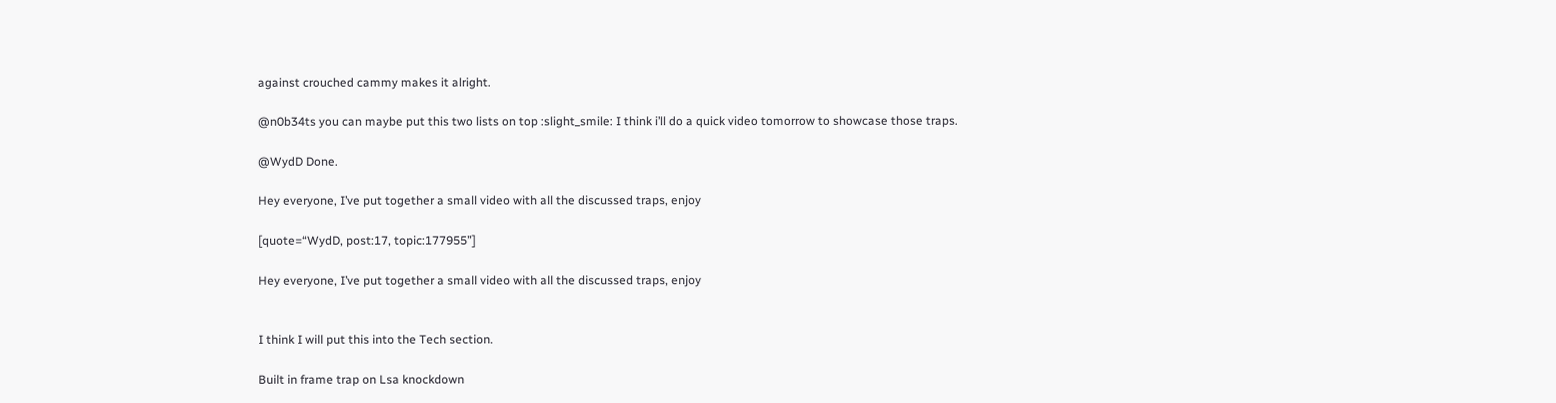against crouched cammy makes it alright.

@n0b34ts you can maybe put this two lists on top :slight_smile: I think i’ll do a quick video tomorrow to showcase those traps.

@WydD Done.

Hey everyone, I’ve put together a small video with all the discussed traps, enjoy

[quote=“WydD, post:17, topic:177955”]

Hey everyone, I’ve put together a small video with all the discussed traps, enjoy


I think I will put this into the Tech section.

Built in frame trap on Lsa knockdown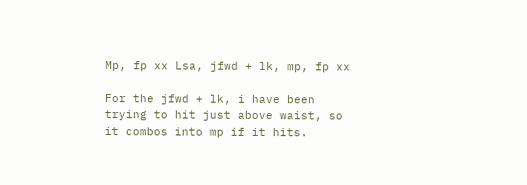Mp, fp xx Lsa, jfwd + lk, mp, fp xx

For the jfwd + lk, i have been trying to hit just above waist, so it combos into mp if it hits.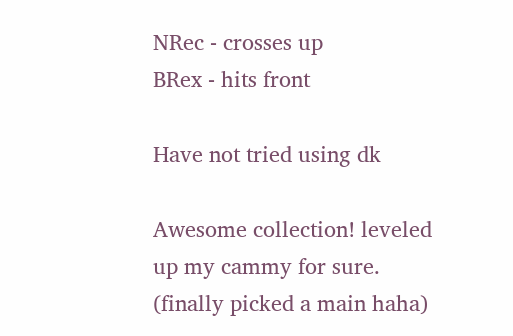NRec - crosses up
BRex - hits front

Have not tried using dk

Awesome collection! leveled up my cammy for sure. (finally picked a main haha)